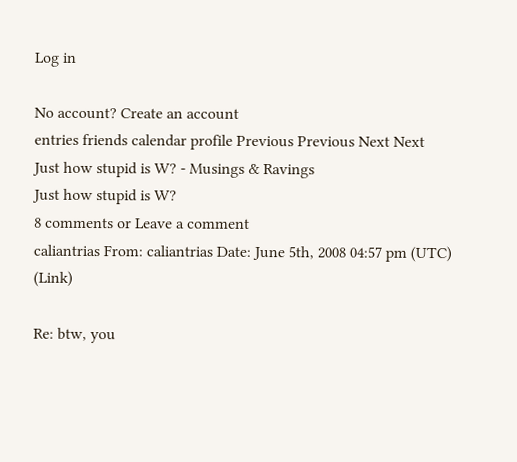Log in

No account? Create an account
entries friends calendar profile Previous Previous Next Next
Just how stupid is W? - Musings & Ravings
Just how stupid is W?
8 comments or Leave a comment
caliantrias From: caliantrias Date: June 5th, 2008 04:57 pm (UTC) (Link)

Re: btw, you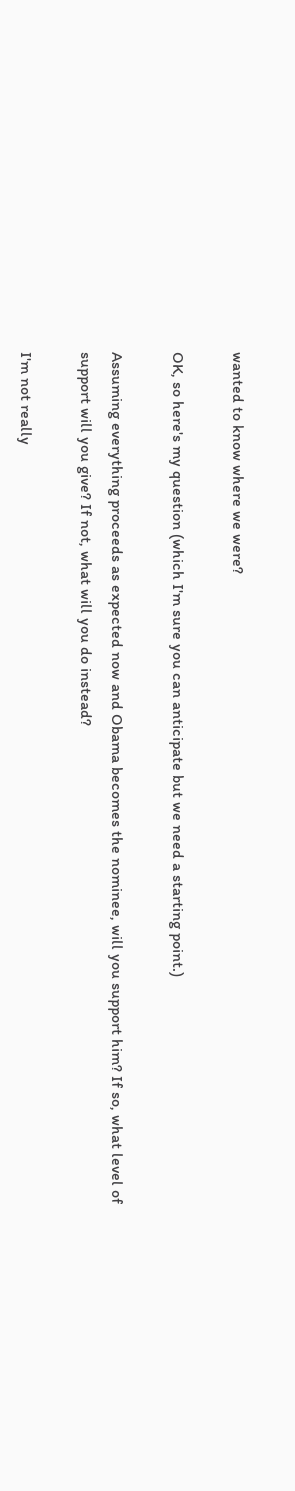wanted to know where we were?

OK, so here's my question (which I'm sure you can anticipate but we need a starting point.)

Assuming everything proceeds as expected now and Obama becomes the nominee, will you support him? If so, what level of support will you give? If not, what will you do instead?

I'm not really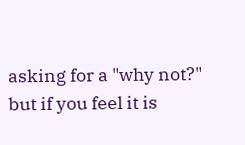asking for a "why not?" but if you feel it is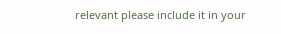relevant please include it in your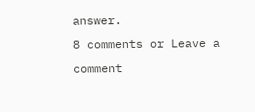answer.
8 comments or Leave a comment